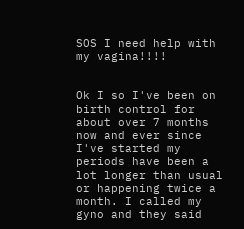SOS I need help with my vagina!!!!


Ok I so I've been on birth control for about over 7 months now and ever since I've started my periods have been a lot longer than usual or happening twice a month. I called my gyno and they said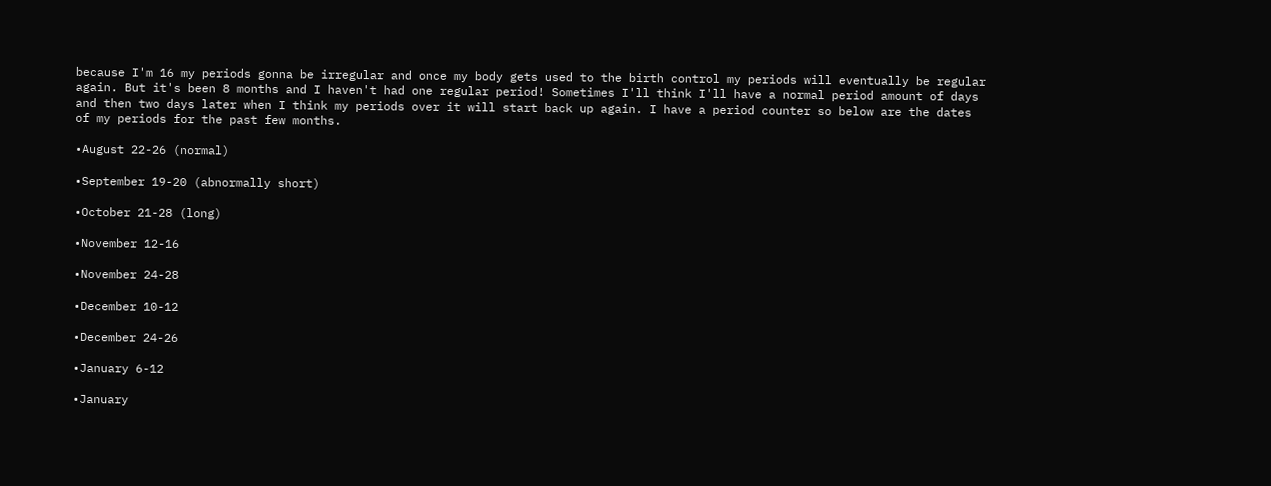because I'm 16 my periods gonna be irregular and once my body gets used to the birth control my periods will eventually be regular again. But it's been 8 months and I haven't had one regular period! Sometimes I'll think I'll have a normal period amount of days and then two days later when I think my periods over it will start back up again. I have a period counter so below are the dates of my periods for the past few months.

•August 22-26 (normal)

•September 19-20 (abnormally short)

•October 21-28 (long)

•November 12-16

•November 24-28

•December 10-12

•December 24-26

•January 6-12

•January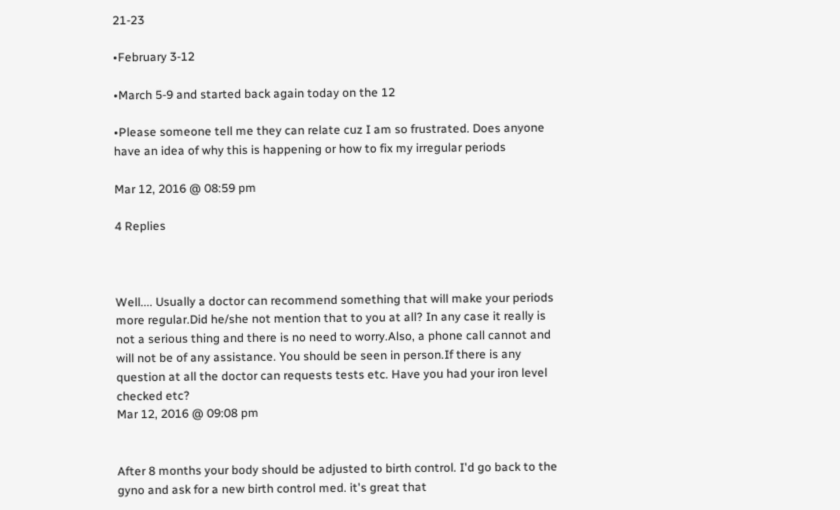21-23

•February 3-12

•March 5-9 and started back again today on the 12

•Please someone tell me they can relate cuz I am so frustrated. Does anyone have an idea of why this is happening or how to fix my irregular periods

Mar 12, 2016 @ 08:59 pm

4 Replies



Well.... Usually a doctor can recommend something that will make your periods more regular.Did he/she not mention that to you at all? In any case it really is not a serious thing and there is no need to worry.Also, a phone call cannot and will not be of any assistance. You should be seen in person.If there is any question at all the doctor can requests tests etc. Have you had your iron level checked etc?
Mar 12, 2016 @ 09:08 pm


After 8 months your body should be adjusted to birth control. I'd go back to the gyno and ask for a new birth control med. it's great that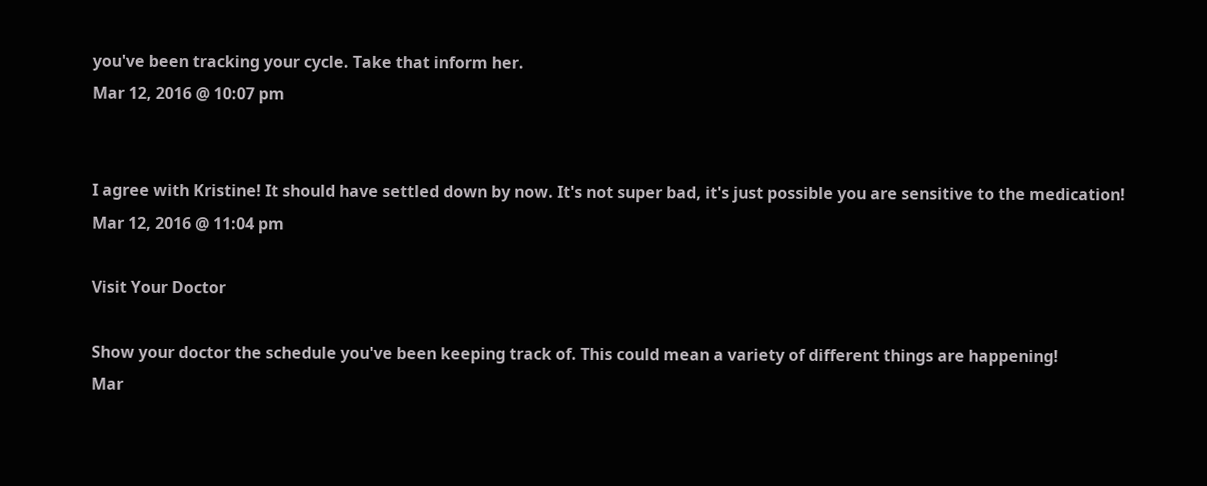you've been tracking your cycle. Take that inform her.
Mar 12, 2016 @ 10:07 pm


I agree with Kristine! It should have settled down by now. It's not super bad, it's just possible you are sensitive to the medication!
Mar 12, 2016 @ 11:04 pm

Visit Your Doctor

Show your doctor the schedule you've been keeping track of. This could mean a variety of different things are happening!
Mar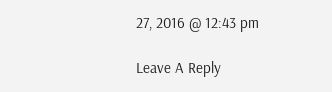27, 2016 @ 12:43 pm

Leave A Reply